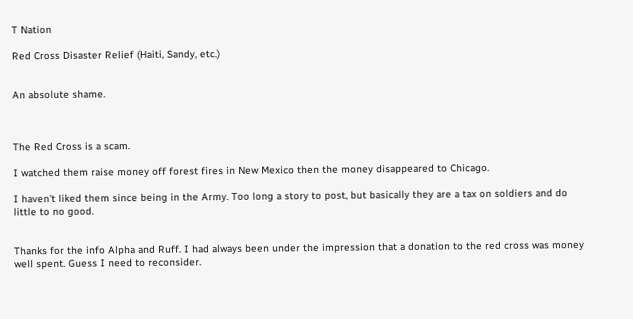T Nation

Red Cross Disaster Relief (Haiti, Sandy, etc.)


An absolute shame.



The Red Cross is a scam.

I watched them raise money off forest fires in New Mexico then the money disappeared to Chicago.

I haven't liked them since being in the Army. Too long a story to post, but basically they are a tax on soldiers and do little to no good.


Thanks for the info Alpha and Ruff. I had always been under the impression that a donation to the red cross was money well spent. Guess I need to reconsider.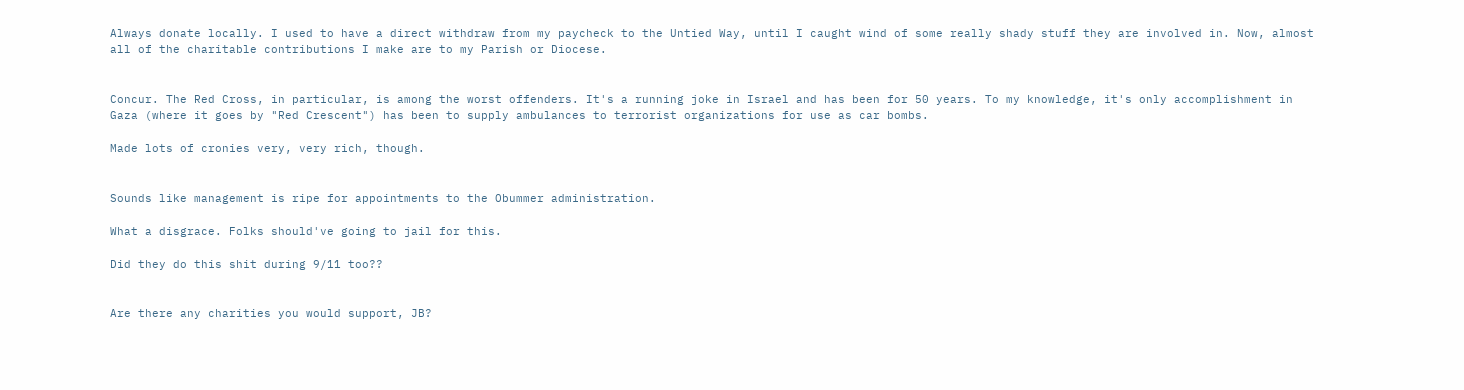Always donate locally. I used to have a direct withdraw from my paycheck to the Untied Way, until I caught wind of some really shady stuff they are involved in. Now, almost all of the charitable contributions I make are to my Parish or Diocese.


Concur. The Red Cross, in particular, is among the worst offenders. It's a running joke in Israel and has been for 50 years. To my knowledge, it's only accomplishment in Gaza (where it goes by "Red Crescent") has been to supply ambulances to terrorist organizations for use as car bombs.

Made lots of cronies very, very rich, though.


Sounds like management is ripe for appointments to the Obummer administration.

What a disgrace. Folks should've going to jail for this.

Did they do this shit during 9/11 too??


Are there any charities you would support, JB?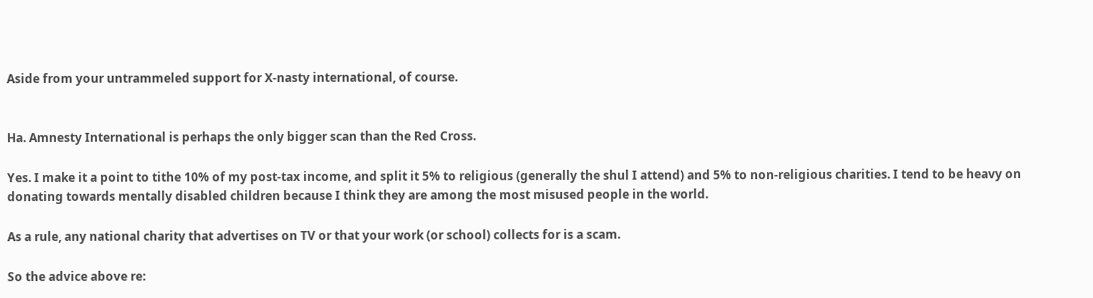Aside from your untrammeled support for X-nasty international, of course.


Ha. Amnesty International is perhaps the only bigger scan than the Red Cross.

Yes. I make it a point to tithe 10% of my post-tax income, and split it 5% to religious (generally the shul I attend) and 5% to non-religious charities. I tend to be heavy on donating towards mentally disabled children because I think they are among the most misused people in the world.

As a rule, any national charity that advertises on TV or that your work (or school) collects for is a scam.

So the advice above re: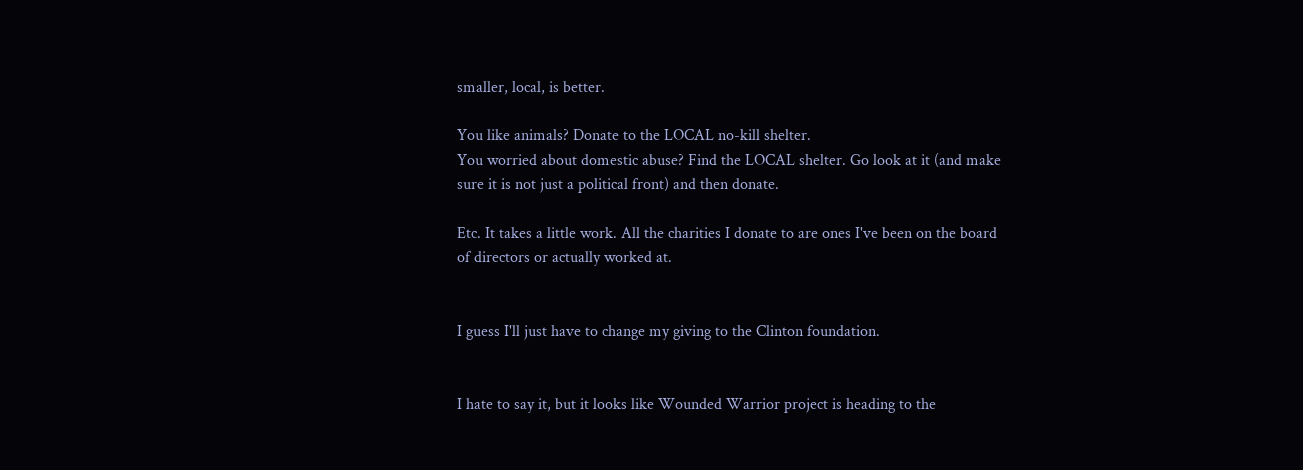smaller, local, is better.

You like animals? Donate to the LOCAL no-kill shelter.
You worried about domestic abuse? Find the LOCAL shelter. Go look at it (and make sure it is not just a political front) and then donate.

Etc. It takes a little work. All the charities I donate to are ones I've been on the board of directors or actually worked at.


I guess I'll just have to change my giving to the Clinton foundation.


I hate to say it, but it looks like Wounded Warrior project is heading to the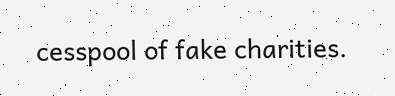cesspool of fake charities.